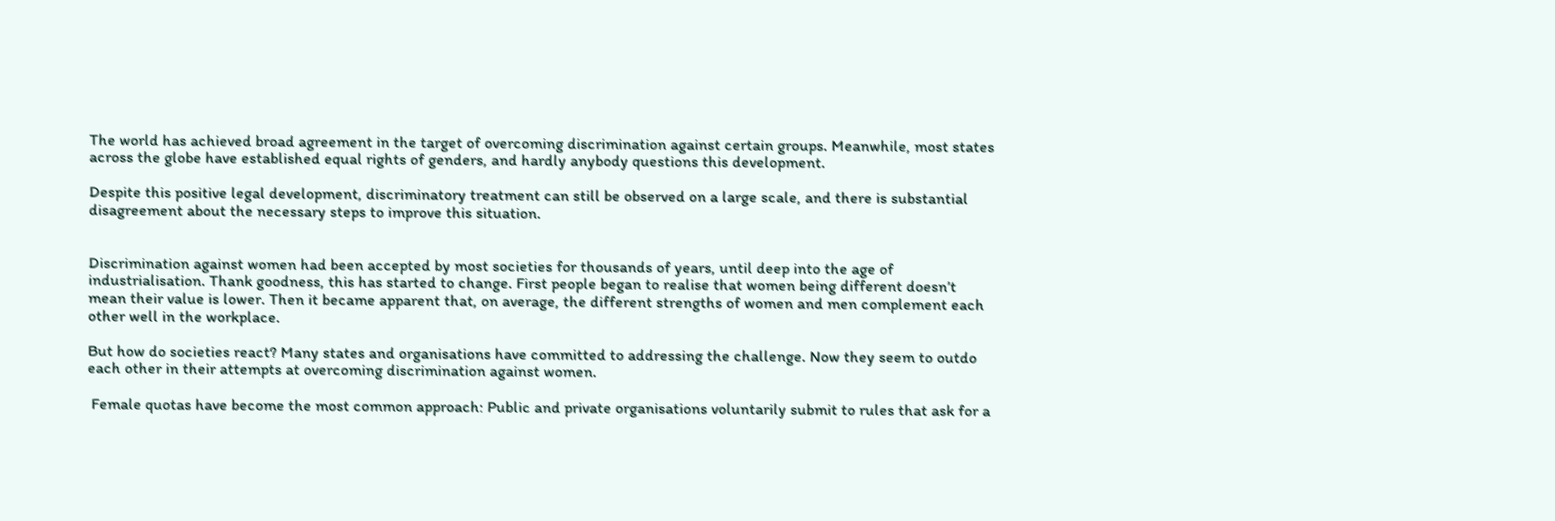The world has achieved broad agreement in the target of overcoming discrimination against certain groups. Meanwhile, most states across the globe have established equal rights of genders, and hardly anybody questions this development.

Despite this positive legal development, discriminatory treatment can still be observed on a large scale, and there is substantial disagreement about the necessary steps to improve this situation.


Discrimination against women had been accepted by most societies for thousands of years, until deep into the age of industrialisation. Thank goodness, this has started to change. First people began to realise that women being different doesn’t mean their value is lower. Then it became apparent that, on average, the different strengths of women and men complement each other well in the workplace.

But how do societies react? Many states and organisations have committed to addressing the challenge. Now they seem to outdo each other in their attempts at overcoming discrimination against women.

 Female quotas have become the most common approach: Public and private organisations voluntarily submit to rules that ask for a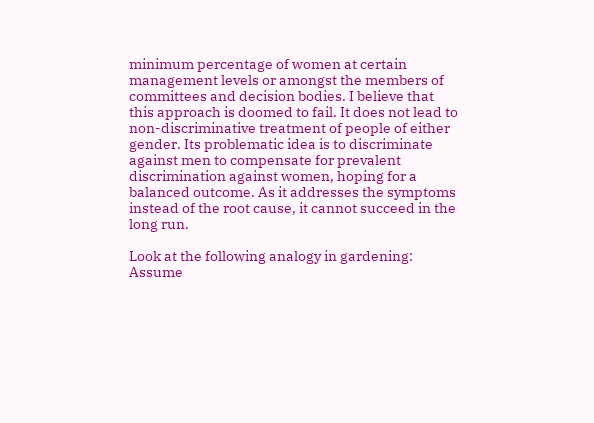minimum percentage of women at certain management levels or amongst the members of committees and decision bodies. I believe that this approach is doomed to fail. It does not lead to non-discriminative treatment of people of either gender. Its problematic idea is to discriminate against men to compensate for prevalent discrimination against women, hoping for a balanced outcome. As it addresses the symptoms instead of the root cause, it cannot succeed in the long run.

Look at the following analogy in gardening: Assume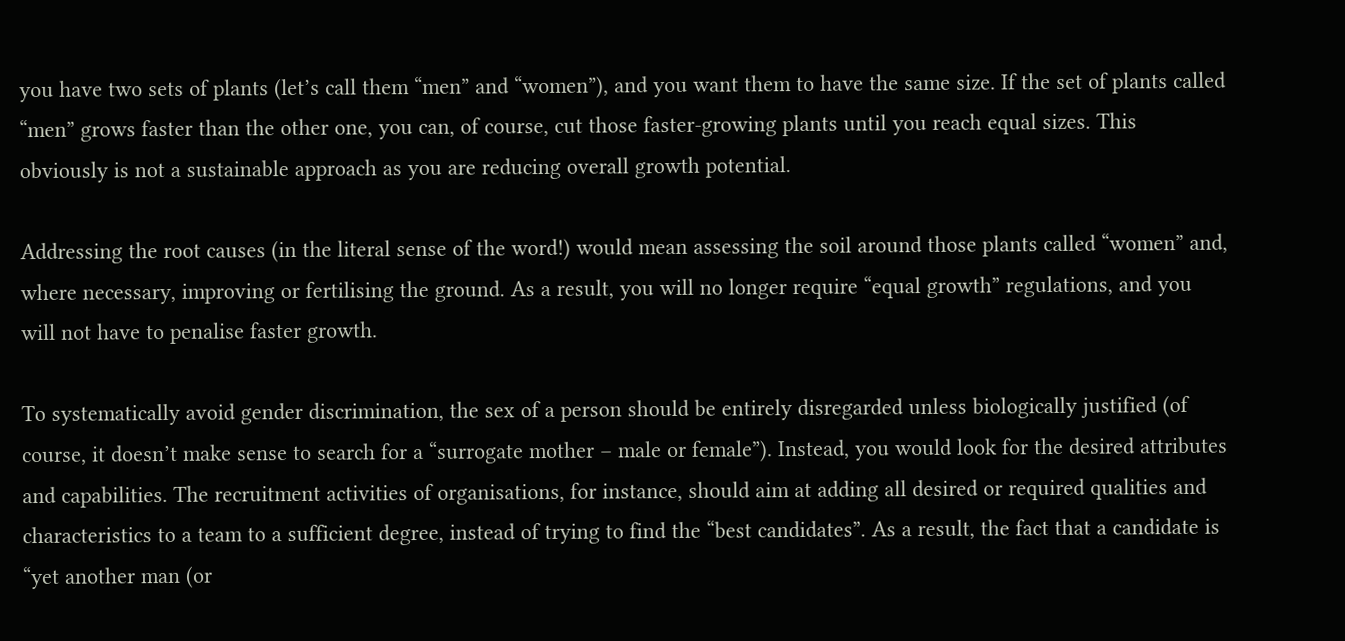you have two sets of plants (let’s call them “men” and “women”), and you want them to have the same size. If the set of plants called “men” grows faster than the other one, you can, of course, cut those faster-growing plants until you reach equal sizes. This obviously is not a sustainable approach as you are reducing overall growth potential.

Addressing the root causes (in the literal sense of the word!) would mean assessing the soil around those plants called “women” and, where necessary, improving or fertilising the ground. As a result, you will no longer require “equal growth” regulations, and you will not have to penalise faster growth.

To systematically avoid gender discrimination, the sex of a person should be entirely disregarded unless biologically justified (of course, it doesn’t make sense to search for a “surrogate mother – male or female”). Instead, you would look for the desired attributes and capabilities. The recruitment activities of organisations, for instance, should aim at adding all desired or required qualities and characteristics to a team to a sufficient degree, instead of trying to find the “best candidates”. As a result, the fact that a candidate is “yet another man (or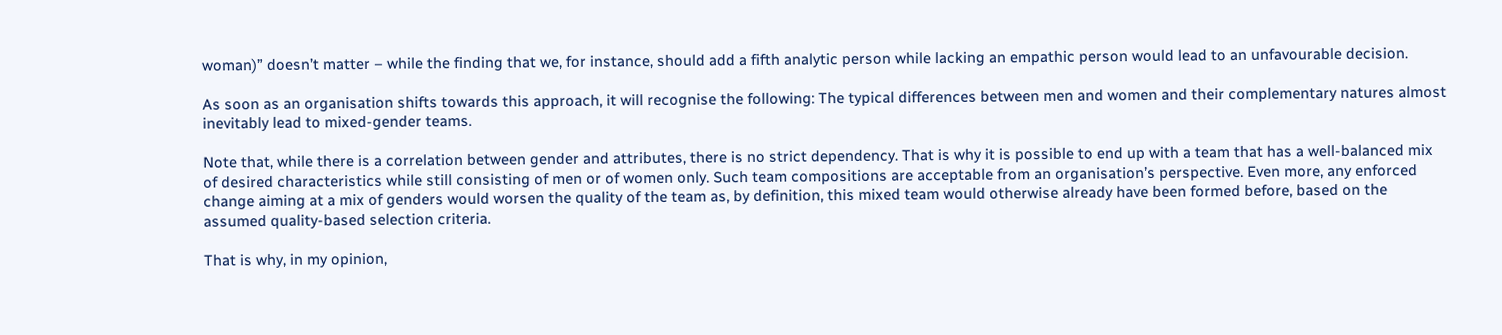woman)” doesn’t matter – while the finding that we, for instance, should add a fifth analytic person while lacking an empathic person would lead to an unfavourable decision.

As soon as an organisation shifts towards this approach, it will recognise the following: The typical differences between men and women and their complementary natures almost inevitably lead to mixed-gender teams.

Note that, while there is a correlation between gender and attributes, there is no strict dependency. That is why it is possible to end up with a team that has a well-balanced mix of desired characteristics while still consisting of men or of women only. Such team compositions are acceptable from an organisation’s perspective. Even more, any enforced change aiming at a mix of genders would worsen the quality of the team as, by definition, this mixed team would otherwise already have been formed before, based on the assumed quality-based selection criteria.

That is why, in my opinion,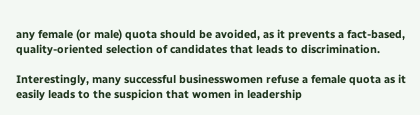any female (or male) quota should be avoided, as it prevents a fact-based, quality-oriented selection of candidates that leads to discrimination.

Interestingly, many successful businesswomen refuse a female quota as it easily leads to the suspicion that women in leadership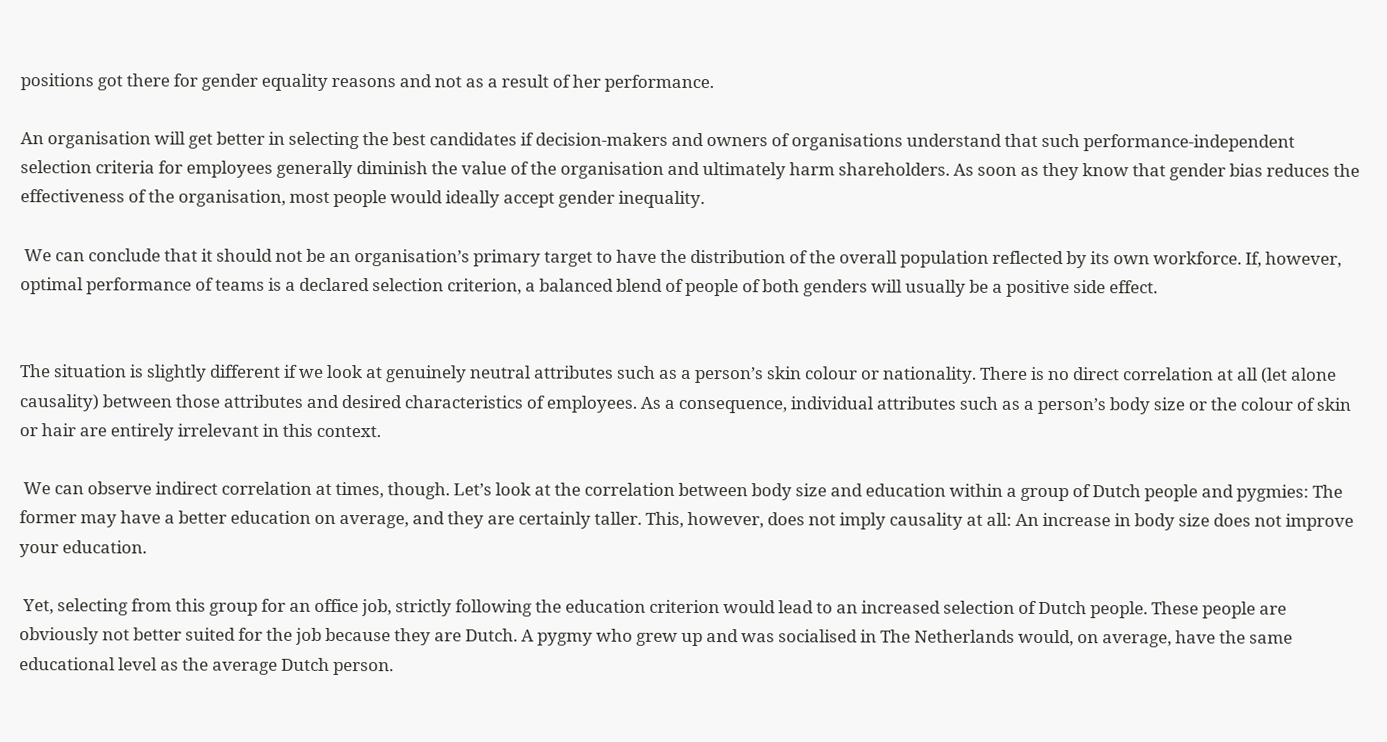positions got there for gender equality reasons and not as a result of her performance.

An organisation will get better in selecting the best candidates if decision-makers and owners of organisations understand that such performance-independent selection criteria for employees generally diminish the value of the organisation and ultimately harm shareholders. As soon as they know that gender bias reduces the effectiveness of the organisation, most people would ideally accept gender inequality.

 We can conclude that it should not be an organisation’s primary target to have the distribution of the overall population reflected by its own workforce. If, however, optimal performance of teams is a declared selection criterion, a balanced blend of people of both genders will usually be a positive side effect.


The situation is slightly different if we look at genuinely neutral attributes such as a person’s skin colour or nationality. There is no direct correlation at all (let alone causality) between those attributes and desired characteristics of employees. As a consequence, individual attributes such as a person’s body size or the colour of skin or hair are entirely irrelevant in this context.

 We can observe indirect correlation at times, though. Let’s look at the correlation between body size and education within a group of Dutch people and pygmies: The former may have a better education on average, and they are certainly taller. This, however, does not imply causality at all: An increase in body size does not improve your education.

 Yet, selecting from this group for an office job, strictly following the education criterion would lead to an increased selection of Dutch people. These people are obviously not better suited for the job because they are Dutch. A pygmy who grew up and was socialised in The Netherlands would, on average, have the same educational level as the average Dutch person.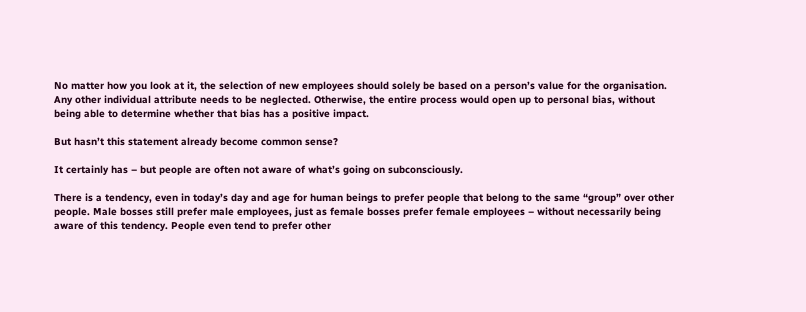No matter how you look at it, the selection of new employees should solely be based on a person’s value for the organisation. Any other individual attribute needs to be neglected. Otherwise, the entire process would open up to personal bias, without being able to determine whether that bias has a positive impact.

But hasn’t this statement already become common sense?

It certainly has – but people are often not aware of what’s going on subconsciously.

There is a tendency, even in today’s day and age for human beings to prefer people that belong to the same “group” over other people. Male bosses still prefer male employees, just as female bosses prefer female employees – without necessarily being aware of this tendency. People even tend to prefer other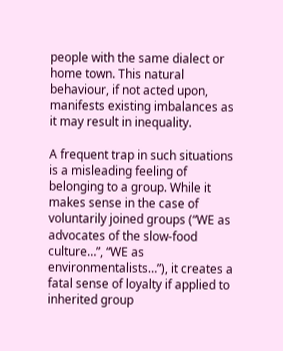people with the same dialect or home town. This natural behaviour, if not acted upon, manifests existing imbalances as it may result in inequality.

A frequent trap in such situations is a misleading feeling of belonging to a group. While it makes sense in the case of voluntarily joined groups (“WE as advocates of the slow-food culture…”, “WE as environmentalists…”), it creates a fatal sense of loyalty if applied to inherited group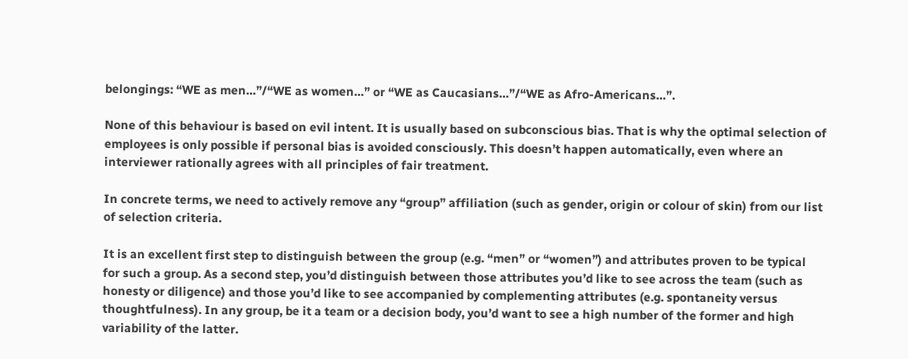belongings: “WE as men…”/“WE as women…” or “WE as Caucasians…”/“WE as Afro-Americans…”.

None of this behaviour is based on evil intent. It is usually based on subconscious bias. That is why the optimal selection of employees is only possible if personal bias is avoided consciously. This doesn’t happen automatically, even where an interviewer rationally agrees with all principles of fair treatment.

In concrete terms, we need to actively remove any “group” affiliation (such as gender, origin or colour of skin) from our list of selection criteria.

It is an excellent first step to distinguish between the group (e.g. “men” or “women”) and attributes proven to be typical for such a group. As a second step, you’d distinguish between those attributes you’d like to see across the team (such as honesty or diligence) and those you’d like to see accompanied by complementing attributes (e.g. spontaneity versus thoughtfulness). In any group, be it a team or a decision body, you’d want to see a high number of the former and high variability of the latter.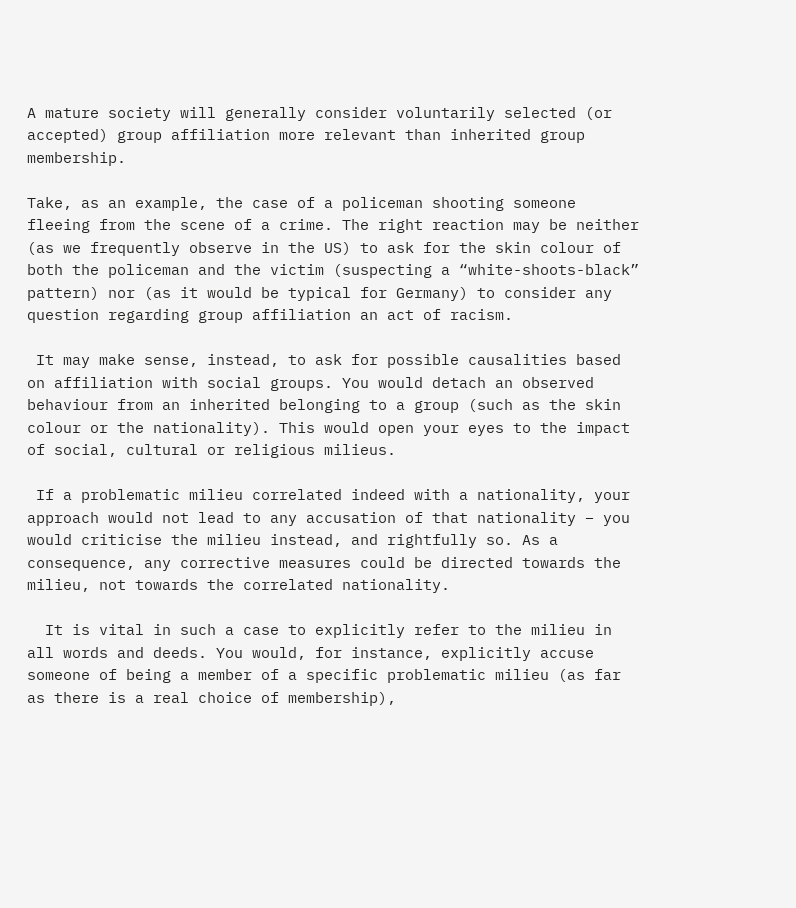A mature society will generally consider voluntarily selected (or accepted) group affiliation more relevant than inherited group membership.

Take, as an example, the case of a policeman shooting someone fleeing from the scene of a crime. The right reaction may be neither (as we frequently observe in the US) to ask for the skin colour of both the policeman and the victim (suspecting a “white-shoots-black” pattern) nor (as it would be typical for Germany) to consider any question regarding group affiliation an act of racism.

 It may make sense, instead, to ask for possible causalities based on affiliation with social groups. You would detach an observed behaviour from an inherited belonging to a group (such as the skin colour or the nationality). This would open your eyes to the impact of social, cultural or religious milieus.

 If a problematic milieu correlated indeed with a nationality, your approach would not lead to any accusation of that nationality – you would criticise the milieu instead, and rightfully so. As a consequence, any corrective measures could be directed towards the milieu, not towards the correlated nationality.

  It is vital in such a case to explicitly refer to the milieu in all words and deeds. You would, for instance, explicitly accuse someone of being a member of a specific problematic milieu (as far as there is a real choice of membership),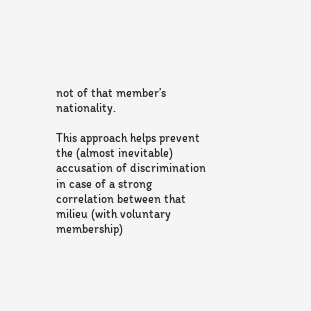not of that member’s nationality.

This approach helps prevent the (almost inevitable) accusation of discrimination in case of a strong correlation between that milieu (with voluntary membership)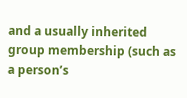and a usually inherited group membership (such as a person’s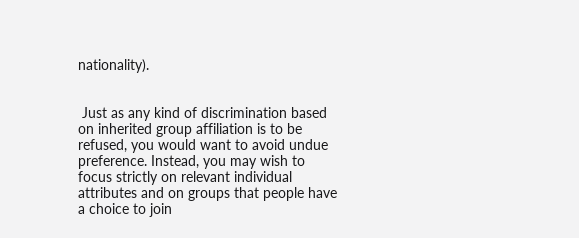nationality).


 Just as any kind of discrimination based on inherited group affiliation is to be refused, you would want to avoid undue preference. Instead, you may wish to focus strictly on relevant individual attributes and on groups that people have a choice to join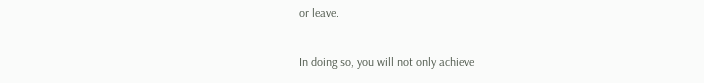or leave.

In doing so, you will not only achieve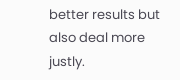better results but also deal more justly.